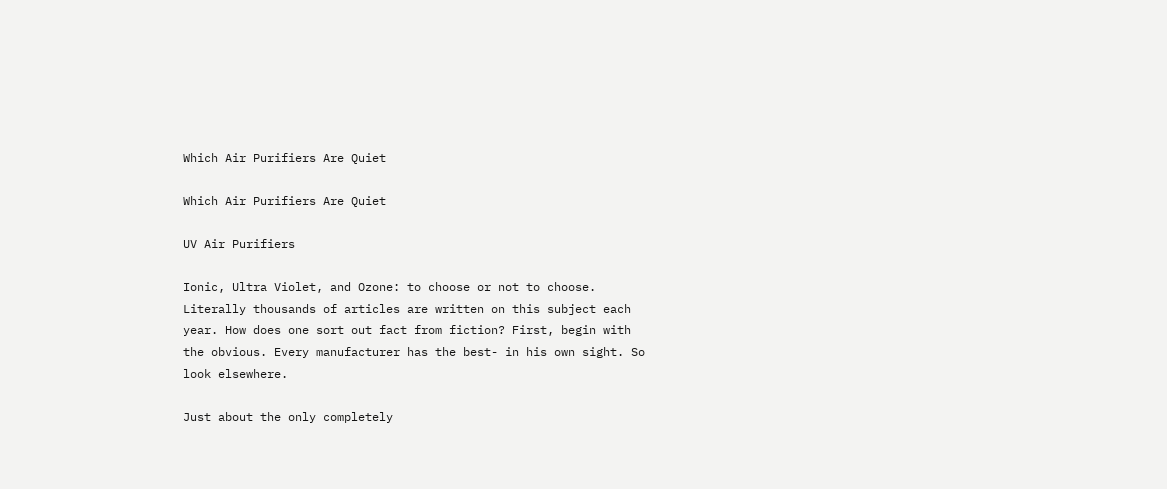Which Air Purifiers Are Quiet

Which Air Purifiers Are Quiet

UV Air Purifiers

Ionic, Ultra Violet, and Ozone: to choose or not to choose. Literally thousands of articles are written on this subject each year. How does one sort out fact from fiction? First, begin with the obvious. Every manufacturer has the best- in his own sight. So look elsewhere.

Just about the only completely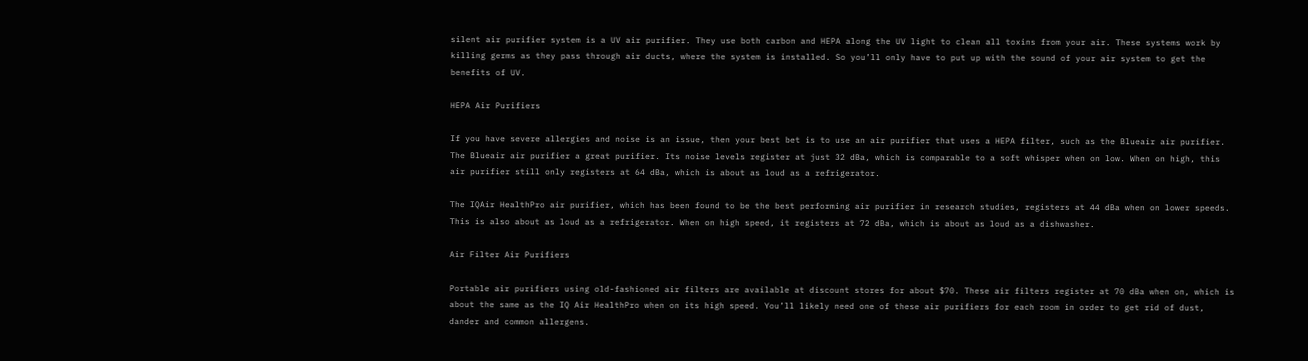silent air purifier system is a UV air purifier. They use both carbon and HEPA along the UV light to clean all toxins from your air. These systems work by killing germs as they pass through air ducts, where the system is installed. So you’ll only have to put up with the sound of your air system to get the benefits of UV.

HEPA Air Purifiers

If you have severe allergies and noise is an issue, then your best bet is to use an air purifier that uses a HEPA filter, such as the Blueair air purifier. The Blueair air purifier a great purifier. Its noise levels register at just 32 dBa, which is comparable to a soft whisper when on low. When on high, this air purifier still only registers at 64 dBa, which is about as loud as a refrigerator.

The IQAir HealthPro air purifier, which has been found to be the best performing air purifier in research studies, registers at 44 dBa when on lower speeds. This is also about as loud as a refrigerator. When on high speed, it registers at 72 dBa, which is about as loud as a dishwasher.

Air Filter Air Purifiers

Portable air purifiers using old-fashioned air filters are available at discount stores for about $70. These air filters register at 70 dBa when on, which is about the same as the IQ Air HealthPro when on its high speed. You’ll likely need one of these air purifiers for each room in order to get rid of dust, dander and common allergens.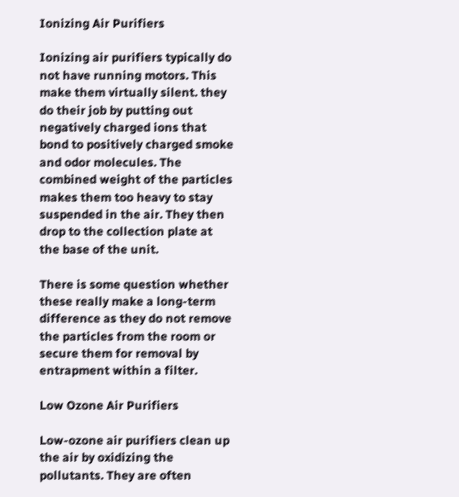Ionizing Air Purifiers

Ionizing air purifiers typically do not have running motors. This make them virtually silent. they do their job by putting out negatively charged ions that bond to positively charged smoke and odor molecules. The combined weight of the particles makes them too heavy to stay suspended in the air. They then drop to the collection plate at the base of the unit.

There is some question whether these really make a long-term difference as they do not remove the particles from the room or secure them for removal by entrapment within a filter.

Low Ozone Air Purifiers

Low-ozone air purifiers clean up the air by oxidizing the pollutants. They are often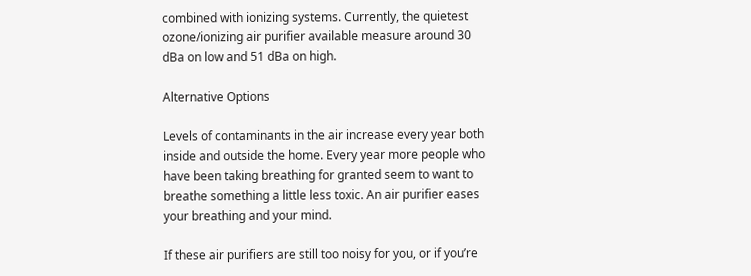combined with ionizing systems. Currently, the quietest ozone/ionizing air purifier available measure around 30 dBa on low and 51 dBa on high.

Alternative Options

Levels of contaminants in the air increase every year both inside and outside the home. Every year more people who have been taking breathing for granted seem to want to breathe something a little less toxic. An air purifier eases your breathing and your mind.

If these air purifiers are still too noisy for you, or if you’re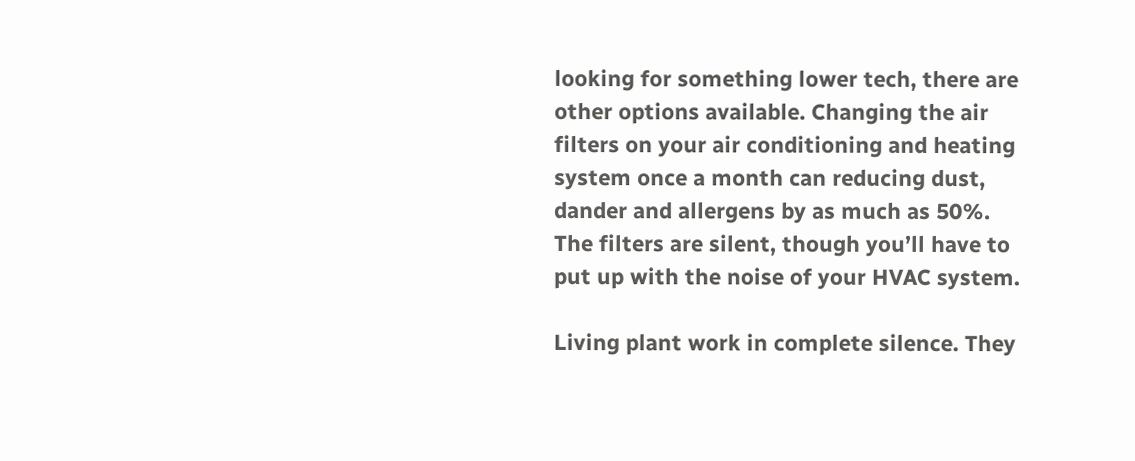looking for something lower tech, there are other options available. Changing the air filters on your air conditioning and heating system once a month can reducing dust, dander and allergens by as much as 50%. The filters are silent, though you’ll have to put up with the noise of your HVAC system.

Living plant work in complete silence. They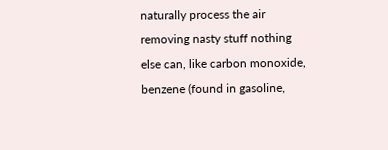naturally process the air removing nasty stuff nothing else can, like carbon monoxide, benzene (found in gasoline,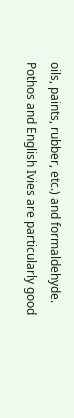oils, paints, rubber, etc.) and formaldehyde. Pothos and English Ivies are particularly good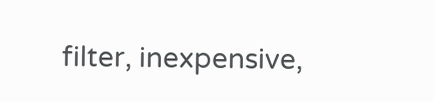filter, inexpensive,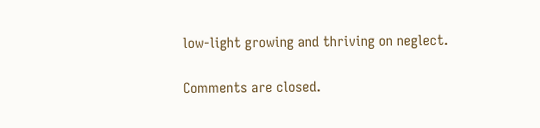low-light growing and thriving on neglect.

Comments are closed.